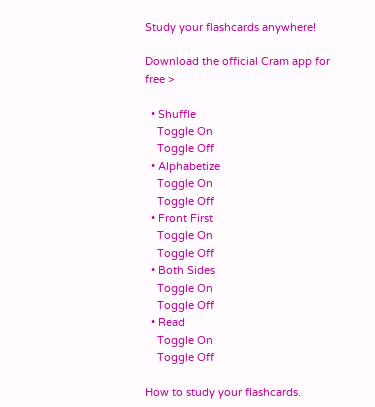Study your flashcards anywhere!

Download the official Cram app for free >

  • Shuffle
    Toggle On
    Toggle Off
  • Alphabetize
    Toggle On
    Toggle Off
  • Front First
    Toggle On
    Toggle Off
  • Both Sides
    Toggle On
    Toggle Off
  • Read
    Toggle On
    Toggle Off

How to study your flashcards.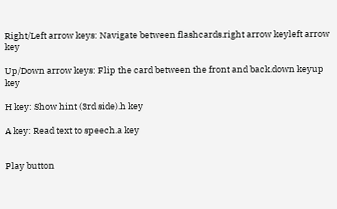Right/Left arrow keys: Navigate between flashcards.right arrow keyleft arrow key

Up/Down arrow keys: Flip the card between the front and back.down keyup key

H key: Show hint (3rd side).h key

A key: Read text to speech.a key


Play button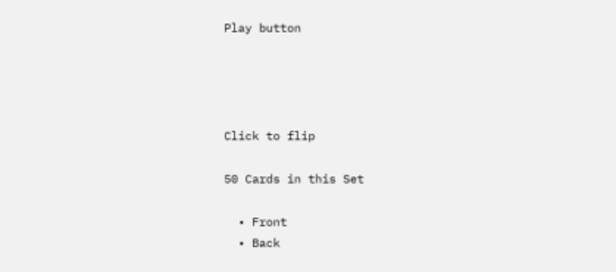Play button




Click to flip

50 Cards in this Set

  • Front
  • Back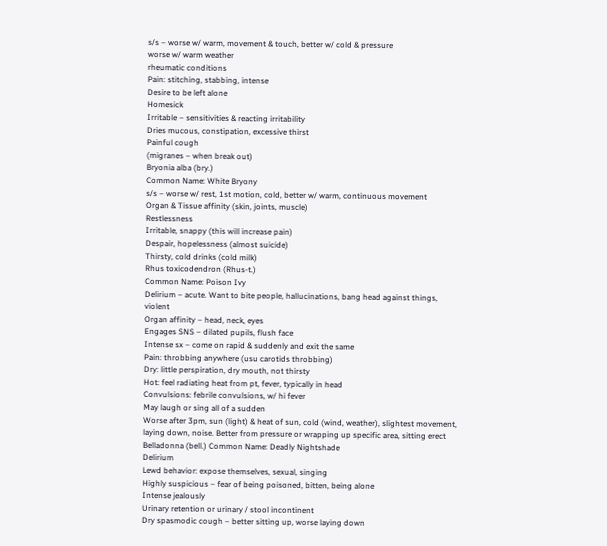s/s – worse w/ warm, movement & touch, better w/ cold & pressure
worse w/ warm weather
rheumatic conditions
Pain: stitching, stabbing, intense
Desire to be left alone
Homesick
Irritable – sensitivities & reacting irritability
Dries mucous, constipation, excessive thirst
Painful cough
(migranes – when break out)
Bryonia alba (bry.)
Common Name: White Bryony
s/s – worse w/ rest, 1st motion, cold, better w/ warm, continuous movement
Organ & Tissue affinity (skin, joints, muscle)
Restlessness
Irritable, snappy (this will increase pain)
Despair, hopelessness (almost suicide)
Thirsty, cold drinks (cold milk)
Rhus toxicodendron (Rhus-t.)
Common Name: Poison Ivy
Delirium – acute. Want to bite people, hallucinations, bang head against things, violent
Organ affinity – head, neck, eyes
Engages SNS – dilated pupils, flush face
Intense sx – come on rapid & suddenly and exit the same
Pain: throbbing anywhere (usu carotids throbbing)
Dry: little perspiration, dry mouth, not thirsty
Hot: feel radiating heat from pt, fever, typically in head
Convulsions: febrile convulsions, w/ hi fever
May laugh or sing all of a sudden
Worse after 3pm, sun (light) & heat of sun, cold (wind, weather), slightest movement, laying down, noise. Better from pressure or wrapping up specific area, sitting erect
Belladonna (bell.) Common Name: Deadly Nightshade
Delirium
Lewd behavior: expose themselves, sexual, singing
Highly suspicious – fear of being poisoned, bitten, being alone
Intense jealously
Urinary retention or urinary / stool incontinent
Dry spasmodic cough – better sitting up, worse laying down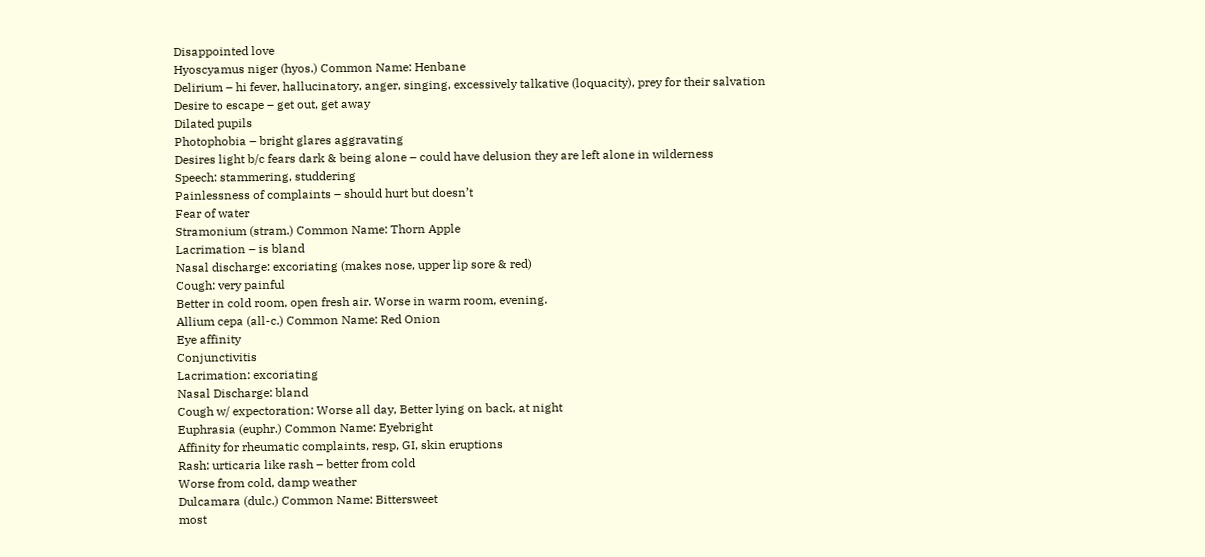Disappointed love
Hyoscyamus niger (hyos.) Common Name: Henbane
Delirium – hi fever, hallucinatory, anger, singing, excessively talkative (loquacity), prey for their salvation
Desire to escape – get out, get away
Dilated pupils
Photophobia – bright glares aggravating
Desires light b/c fears dark & being alone – could have delusion they are left alone in wilderness
Speech: stammering, studdering
Painlessness of complaints – should hurt but doesn’t
Fear of water
Stramonium (stram.) Common Name: Thorn Apple
Lacrimation – is bland
Nasal discharge: excoriating (makes nose, upper lip sore & red)
Cough: very painful
Better in cold room, open fresh air. Worse in warm room, evening.
Allium cepa (all-c.) Common Name: Red Onion
Eye affinity
Conjunctivitis
Lacrimation: excoriating
Nasal Discharge: bland
Cough w/ expectoration: Worse all day, Better lying on back, at night
Euphrasia (euphr.) Common Name: Eyebright
Affinity for rheumatic complaints, resp, GI, skin eruptions
Rash: urticaria like rash – better from cold
Worse from cold, damp weather
Dulcamara (dulc.) Common Name: Bittersweet
most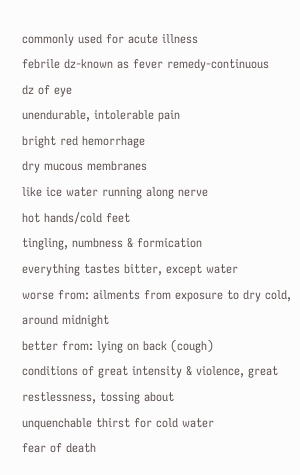commonly used for acute illness
febrile dz-known as fever remedy-continuous
dz of eye
unendurable, intolerable pain
bright red hemorrhage
dry mucous membranes
like ice water running along nerve
hot hands/cold feet
tingling, numbness & formication
everything tastes bitter, except water
worse from: ailments from exposure to dry cold, around midnight
better from: lying on back (cough)
conditions of great intensity & violence, great restlessness, tossing about
unquenchable thirst for cold water
fear of death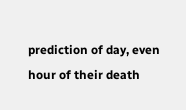prediction of day, even hour of their death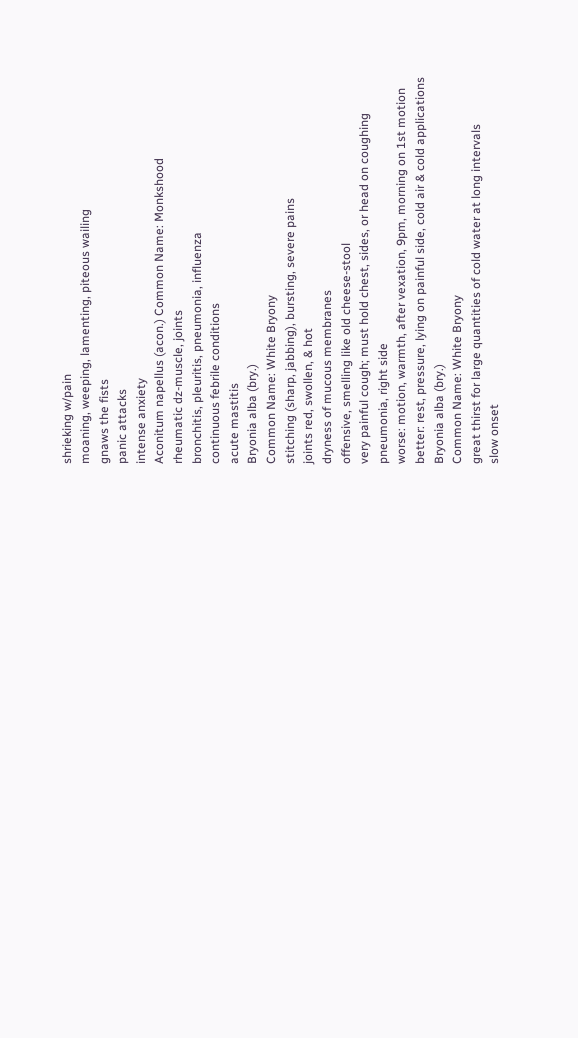shrieking w/pain
moaning, weeping, lamenting, piteous wailing
gnaws the fists
panic attacks
intense anxiety
Aconitum napellus (acon.) Common Name: Monkshood
rheumatic dz-muscle, joints
bronchitis, pleuritis, pneumonia, influenza
continuous febrile conditions
acute mastitis
Bryonia alba (bry.)
Common Name: White Bryony
stitching (sharp, jabbing), bursting, severe pains
joints red, swollen, & hot
dryness of mucous membranes
offensive, smelling like old cheese-stool
very painful cough; must hold chest, sides, or head on coughing
pneumonia, right side
worse: motion, warmth, after vexation, 9pm, morning on 1st motion
better: rest, pressure, lying on painful side, cold air & cold applications
Bryonia alba (bry.)
Common Name: White Bryony
great thirst for large quantities of cold water at long intervals
slow onset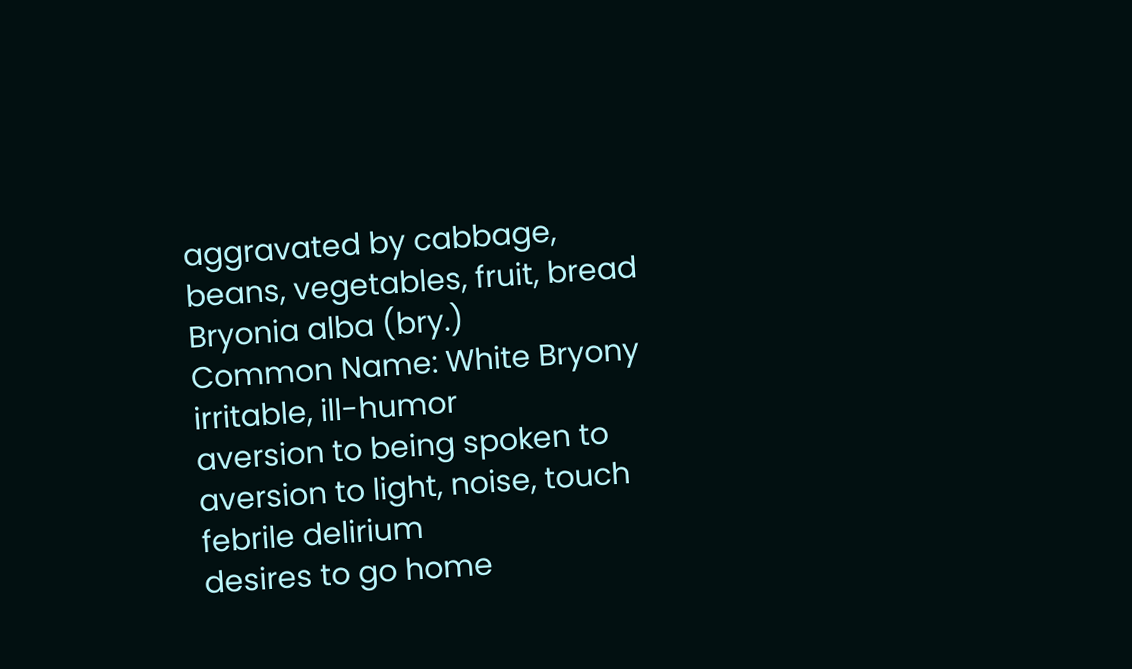aggravated by cabbage, beans, vegetables, fruit, bread
Bryonia alba (bry.)
Common Name: White Bryony
irritable, ill-humor
aversion to being spoken to
aversion to light, noise, touch
febrile delirium
desires to go home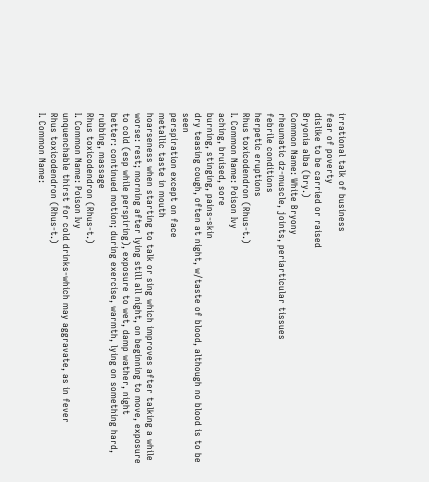irrational talk of business
fear of poverty
dislike to be carried or raised
Bryonia alba (bry.)
Common Name: White Bryony
rheumatic dz-muscle, joints, periarticular tissues
febrile conditions
herpetic eruptions
Rhus toxicodendron (Rhus-t.)
I. Common Name: Poison Ivy
aching, bruised, sore
burning, stinging, pains-skin
dry teasing cough, often at night, w/taste of blood, although no blood is to be seen
perspiration except on face
metallic taste in mouth
hoarseness when starting to talk or sing which improves after talking a while
worse: rest; morning after lying still all night, on beginning to move, exposure to cold (esp while perspiring), exposure to wet, damp wather, night
better: continued motion; during exercise, warmth, lying on something hard, rubbing, massage
Rhus toxicodendron (Rhus-t.)
I. Common Name: Poison Ivy
unquenchable thirst for cold drinks-which may aggravate, as in fever
Rhus toxicodendron (Rhus-t.)
I. Common Name: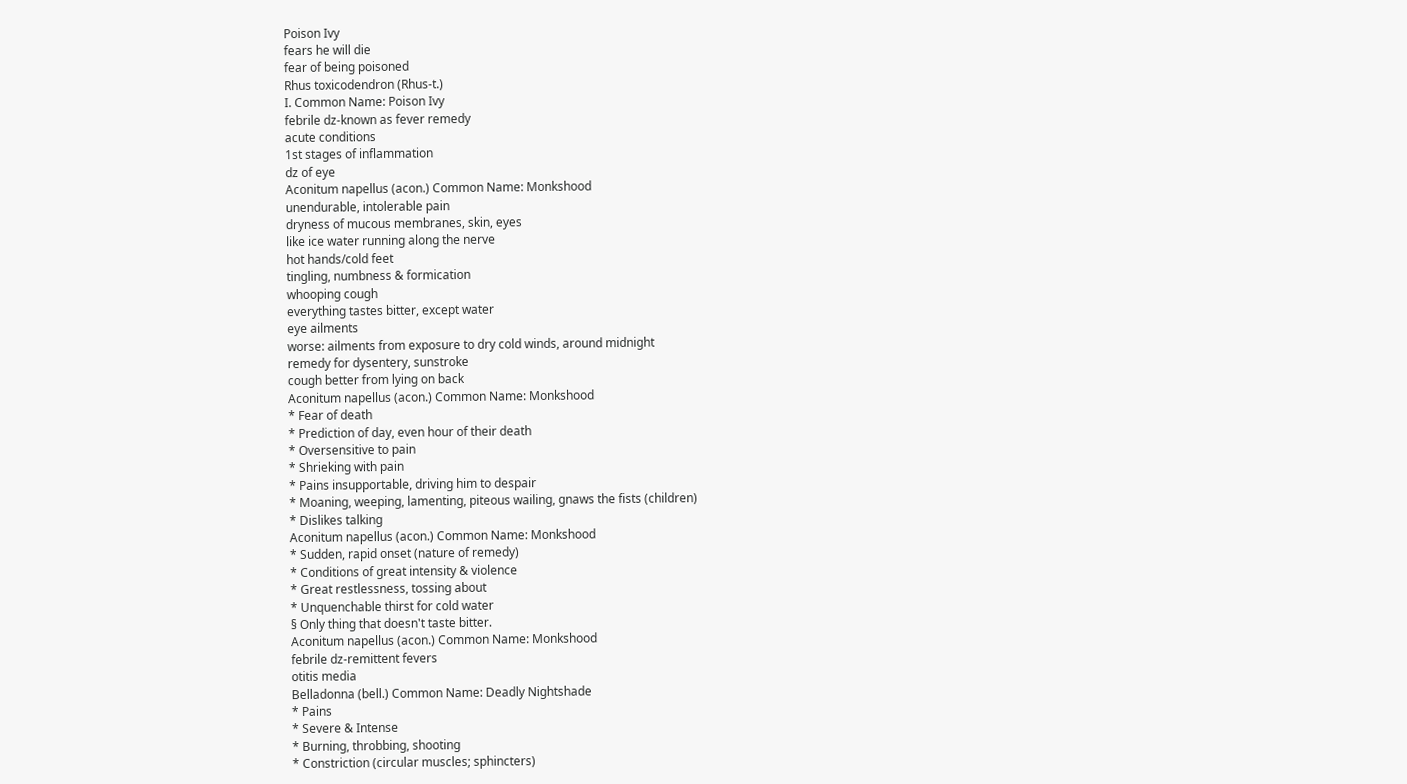Poison Ivy
fears he will die
fear of being poisoned
Rhus toxicodendron (Rhus-t.)
I. Common Name: Poison Ivy
febrile dz-known as fever remedy
acute conditions
1st stages of inflammation
dz of eye
Aconitum napellus (acon.) Common Name: Monkshood
unendurable, intolerable pain
dryness of mucous membranes, skin, eyes
like ice water running along the nerve
hot hands/cold feet
tingling, numbness & formication
whooping cough
everything tastes bitter, except water
eye ailments
worse: ailments from exposure to dry cold winds, around midnight
remedy for dysentery, sunstroke
cough better from lying on back
Aconitum napellus (acon.) Common Name: Monkshood
* Fear of death
* Prediction of day, even hour of their death
* Oversensitive to pain
* Shrieking with pain
* Pains insupportable, driving him to despair
* Moaning, weeping, lamenting, piteous wailing, gnaws the fists (children)
* Dislikes talking
Aconitum napellus (acon.) Common Name: Monkshood
* Sudden, rapid onset (nature of remedy)
* Conditions of great intensity & violence
* Great restlessness, tossing about
* Unquenchable thirst for cold water
§ Only thing that doesn't taste bitter.
Aconitum napellus (acon.) Common Name: Monkshood
febrile dz-remittent fevers
otitis media
Belladonna (bell.) Common Name: Deadly Nightshade
* Pains
* Severe & Intense
* Burning, throbbing, shooting
* Constriction (circular muscles; sphincters)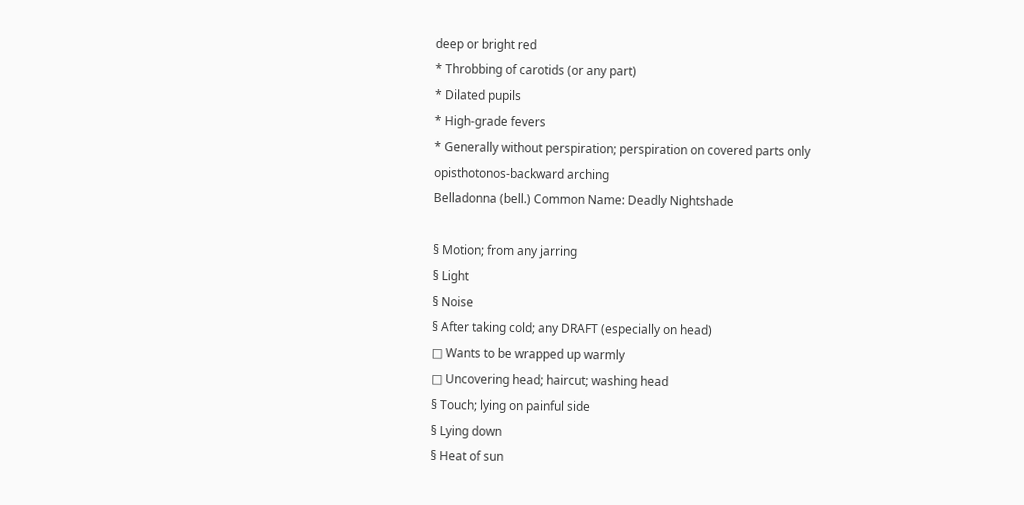deep or bright red
* Throbbing of carotids (or any part)
* Dilated pupils
* High-grade fevers
* Generally without perspiration; perspiration on covered parts only
opisthotonos-backward arching
Belladonna (bell.) Common Name: Deadly Nightshade

§ Motion; from any jarring
§ Light
§ Noise
§ After taking cold; any DRAFT (especially on head)
□ Wants to be wrapped up warmly
□ Uncovering head; haircut; washing head
§ Touch; lying on painful side
§ Lying down
§ Heat of sun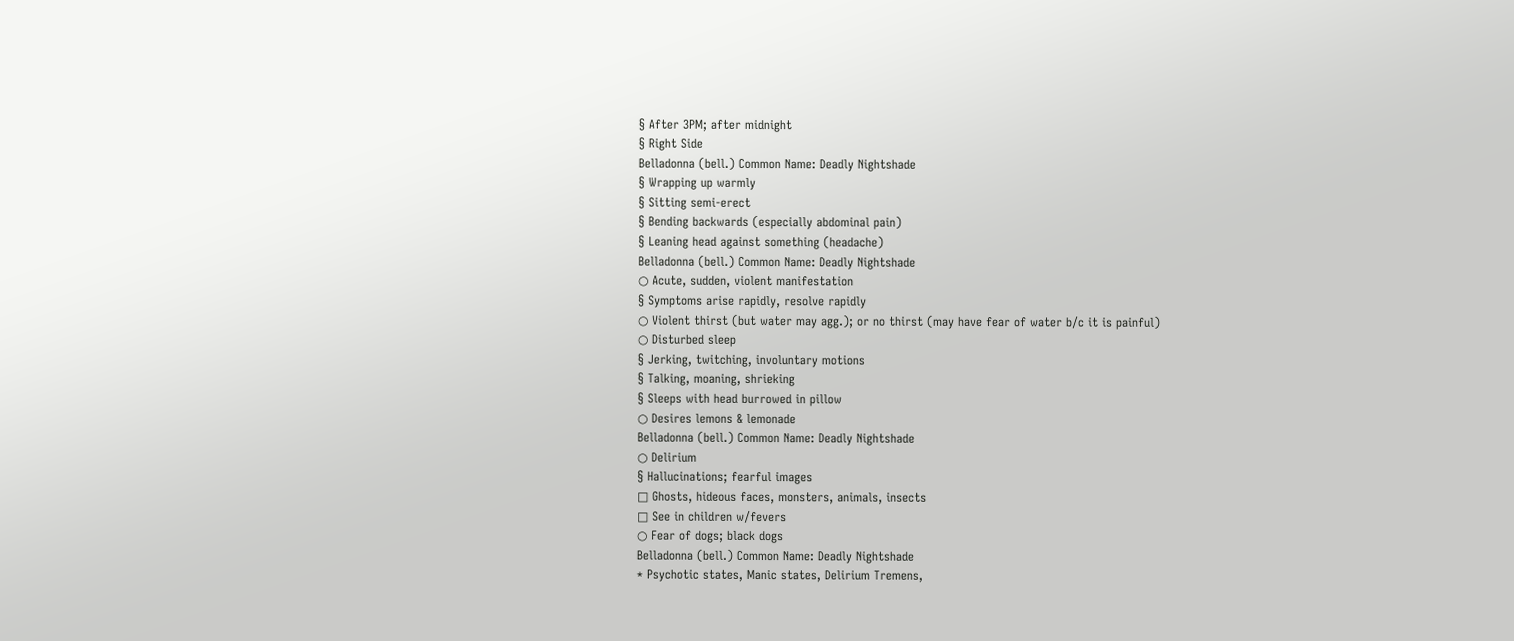§ After 3PM; after midnight
§ Right Side
Belladonna (bell.) Common Name: Deadly Nightshade
§ Wrapping up warmly
§ Sitting semi-erect
§ Bending backwards (especially abdominal pain)
§ Leaning head against something (headache)
Belladonna (bell.) Common Name: Deadly Nightshade
○ Acute, sudden, violent manifestation
§ Symptoms arise rapidly, resolve rapidly
○ Violent thirst (but water may agg.); or no thirst (may have fear of water b/c it is painful)
○ Disturbed sleep
§ Jerking, twitching, involuntary motions
§ Talking, moaning, shrieking
§ Sleeps with head burrowed in pillow
○ Desires lemons & lemonade
Belladonna (bell.) Common Name: Deadly Nightshade
○ Delirium
§ Hallucinations; fearful images
□ Ghosts, hideous faces, monsters, animals, insects
□ See in children w/fevers
○ Fear of dogs; black dogs
Belladonna (bell.) Common Name: Deadly Nightshade
* Psychotic states, Manic states, Delirium Tremens,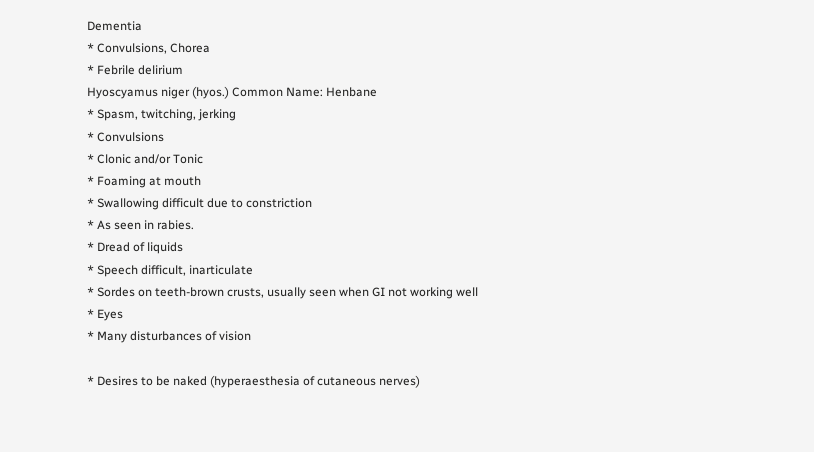Dementia
* Convulsions, Chorea
* Febrile delirium
Hyoscyamus niger (hyos.) Common Name: Henbane
* Spasm, twitching, jerking
* Convulsions
* Clonic and/or Tonic
* Foaming at mouth
* Swallowing difficult due to constriction
* As seen in rabies.
* Dread of liquids
* Speech difficult, inarticulate
* Sordes on teeth-brown crusts, usually seen when GI not working well
* Eyes
* Many disturbances of vision

* Desires to be naked (hyperaesthesia of cutaneous nerves)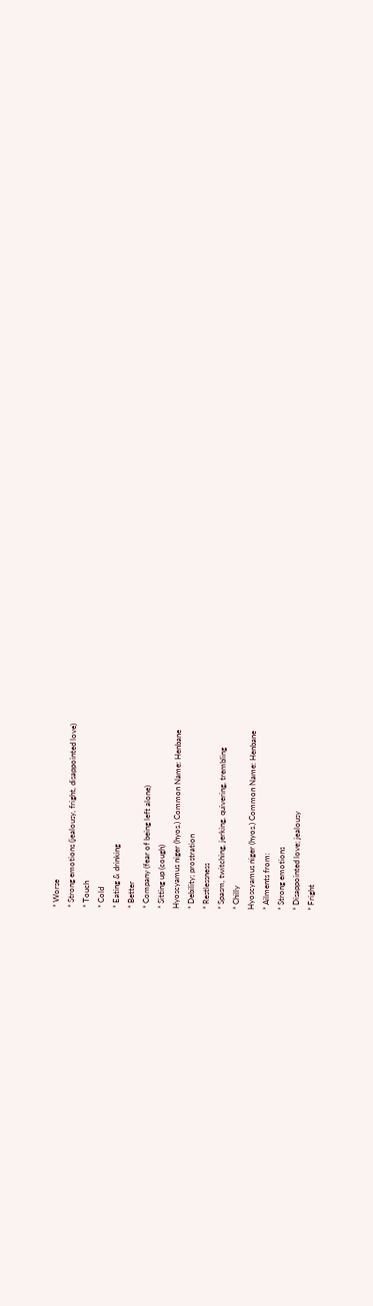* Worse
* Strong emotions (jealousy, fright, disappointed love)
* Touch
* Cold
* Eating & drinking
* Better
* Company (fear of being left alone)
* Sitting up (cough)
Hyoscyamus niger (hyos.) Common Name: Henbane
* Debility; prostration
* Restlessness
* Spasm, twitching, jerking, quivering, trembling
* Chilly
Hyoscyamus niger (hyos.) Common Name: Henbane
* Ailments from:
* Strong emotions
* Disappointed love; jealousy
* Fright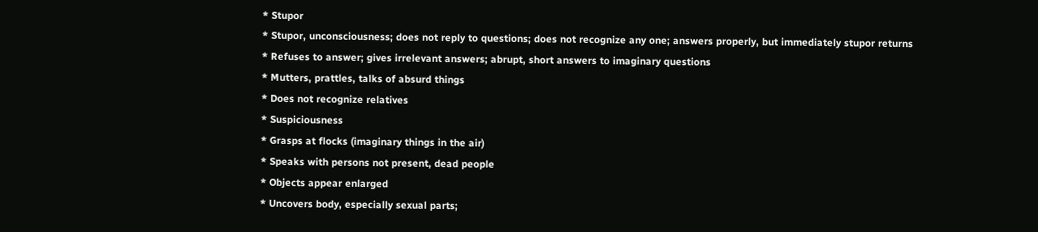* Stupor
* Stupor, unconsciousness; does not reply to questions; does not recognize any one; answers properly, but immediately stupor returns
* Refuses to answer; gives irrelevant answers; abrupt, short answers to imaginary questions
* Mutters, prattles, talks of absurd things
* Does not recognize relatives
* Suspiciousness
* Grasps at flocks (imaginary things in the air)
* Speaks with persons not present, dead people
* Objects appear enlarged
* Uncovers body, especially sexual parts;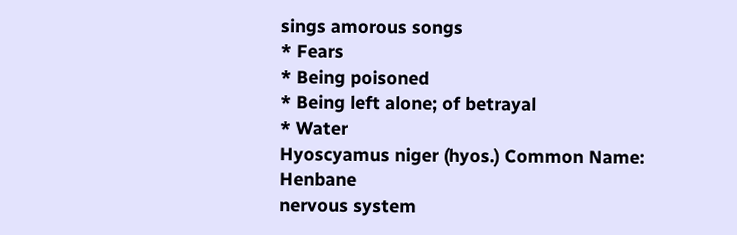sings amorous songs
* Fears
* Being poisoned
* Being left alone; of betrayal
* Water
Hyoscyamus niger (hyos.) Common Name: Henbane
nervous system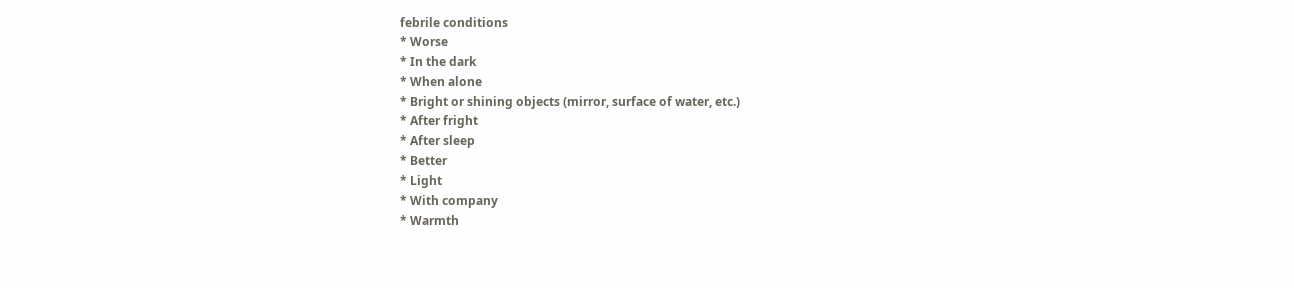febrile conditions
* Worse
* In the dark
* When alone
* Bright or shining objects (mirror, surface of water, etc.)
* After fright
* After sleep
* Better
* Light
* With company
* Warmth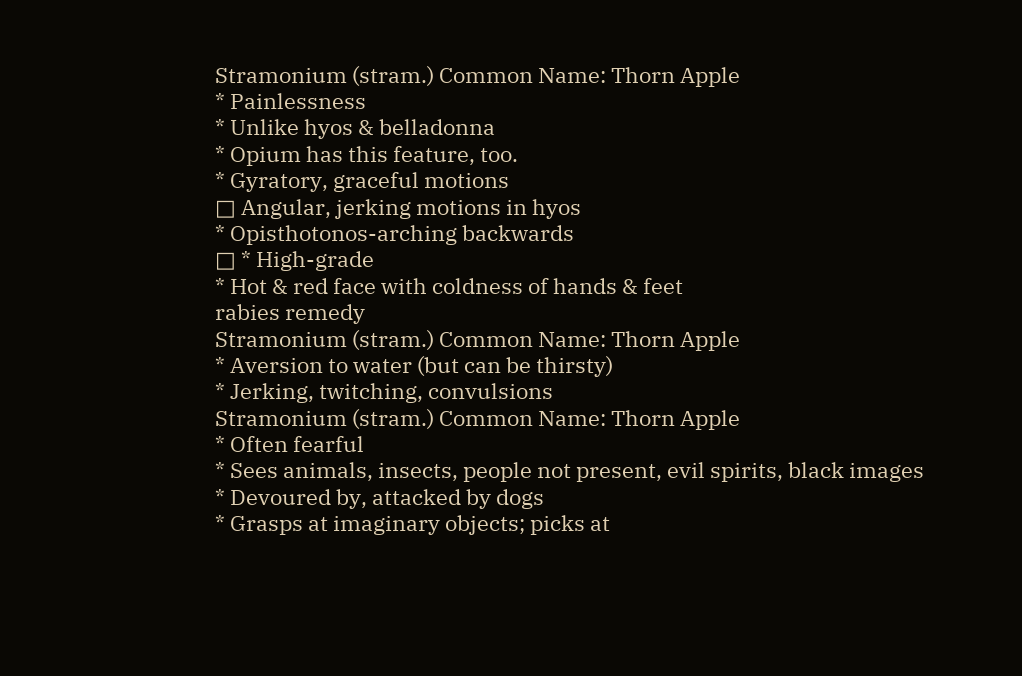Stramonium (stram.) Common Name: Thorn Apple
* Painlessness
* Unlike hyos & belladonna
* Opium has this feature, too.
* Gyratory, graceful motions
□ Angular, jerking motions in hyos
* Opisthotonos-arching backwards
□ * High-grade
* Hot & red face with coldness of hands & feet
rabies remedy
Stramonium (stram.) Common Name: Thorn Apple
* Aversion to water (but can be thirsty)
* Jerking, twitching, convulsions
Stramonium (stram.) Common Name: Thorn Apple
* Often fearful
* Sees animals, insects, people not present, evil spirits, black images
* Devoured by, attacked by dogs
* Grasps at imaginary objects; picks at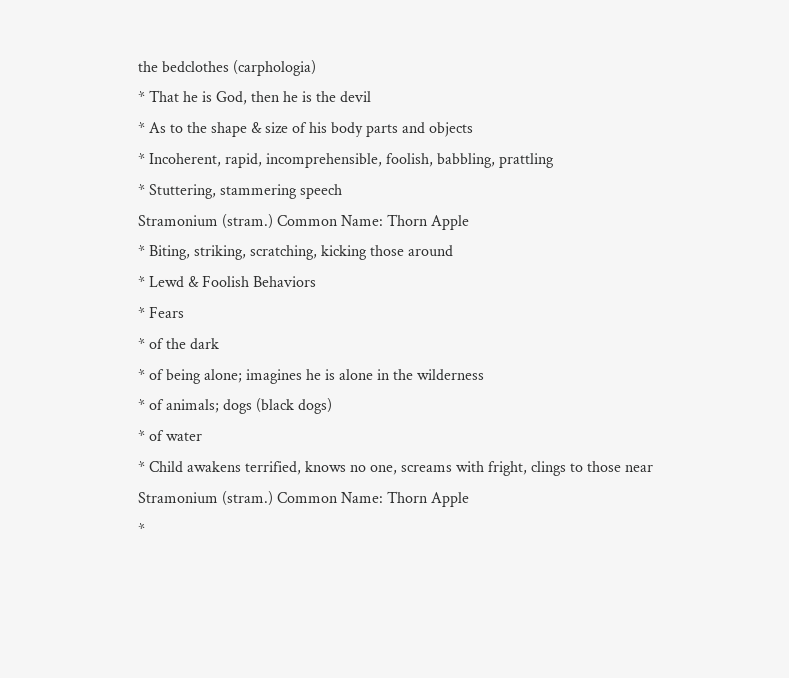the bedclothes (carphologia)
* That he is God, then he is the devil
* As to the shape & size of his body parts and objects
* Incoherent, rapid, incomprehensible, foolish, babbling, prattling
* Stuttering, stammering speech
Stramonium (stram.) Common Name: Thorn Apple
* Biting, striking, scratching, kicking those around
* Lewd & Foolish Behaviors
* Fears
* of the dark
* of being alone; imagines he is alone in the wilderness
* of animals; dogs (black dogs)
* of water
* Child awakens terrified, knows no one, screams with fright, clings to those near
Stramonium (stram.) Common Name: Thorn Apple
*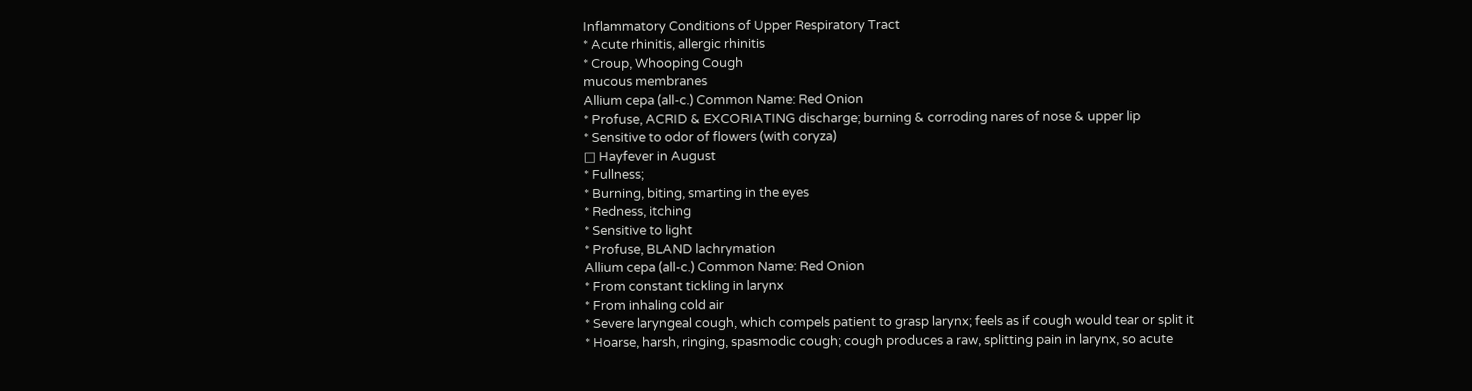Inflammatory Conditions of Upper Respiratory Tract
* Acute rhinitis, allergic rhinitis
* Croup, Whooping Cough
mucous membranes
Allium cepa (all-c.) Common Name: Red Onion
* Profuse, ACRID & EXCORIATING discharge; burning & corroding nares of nose & upper lip
* Sensitive to odor of flowers (with coryza)
□ Hayfever in August
* Fullness;
* Burning, biting, smarting in the eyes
* Redness, itching
* Sensitive to light
* Profuse, BLAND lachrymation
Allium cepa (all-c.) Common Name: Red Onion
* From constant tickling in larynx
* From inhaling cold air
* Severe laryngeal cough, which compels patient to grasp larynx; feels as if cough would tear or split it
* Hoarse, harsh, ringing, spasmodic cough; cough produces a raw, splitting pain in larynx, so acute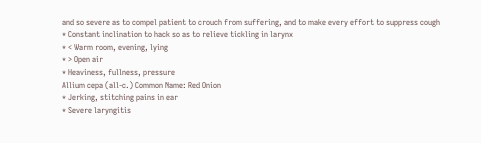and so severe as to compel patient to crouch from suffering, and to make every effort to suppress cough
* Constant inclination to hack so as to relieve tickling in larynx
* < Warm room, evening, lying
* > Open air
* Heaviness, fullness, pressure
Allium cepa (all-c.) Common Name: Red Onion
* Jerking, stitching pains in ear
* Severe laryngitis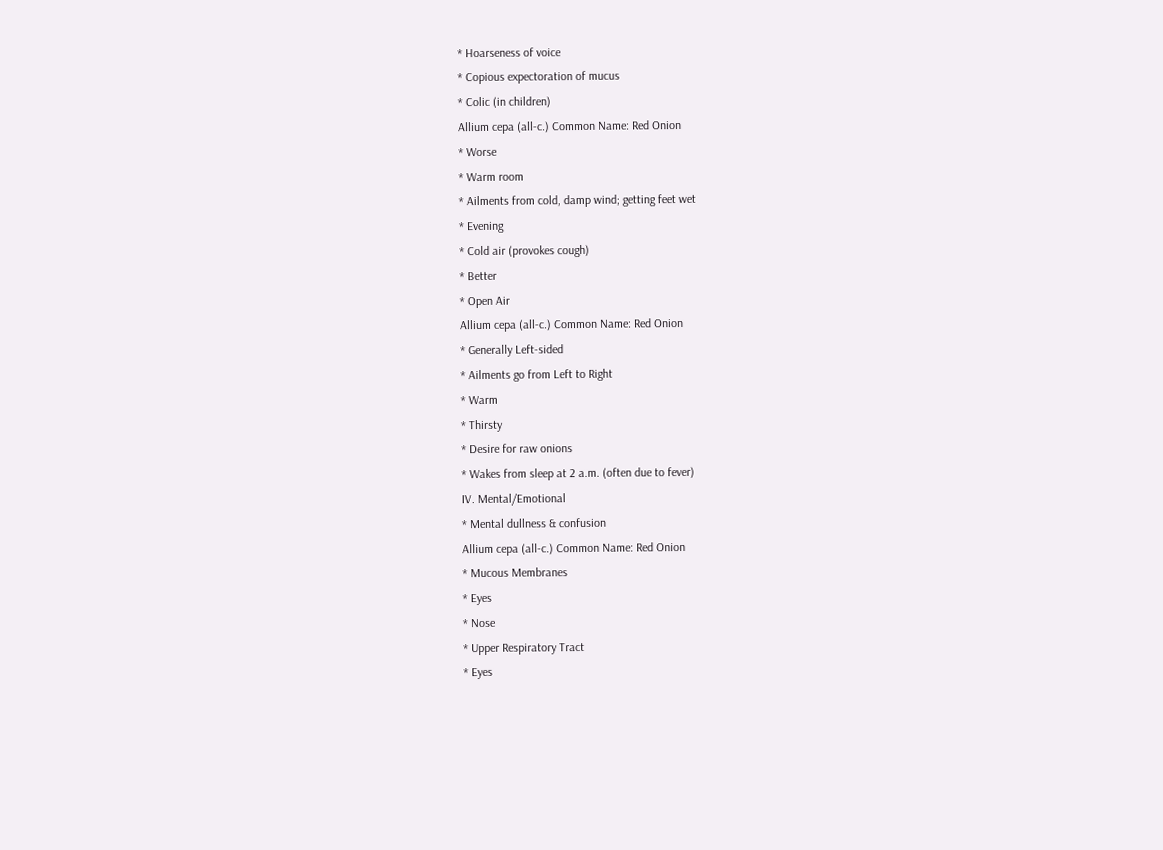* Hoarseness of voice
* Copious expectoration of mucus
* Colic (in children)
Allium cepa (all-c.) Common Name: Red Onion
* Worse
* Warm room
* Ailments from cold, damp wind; getting feet wet
* Evening
* Cold air (provokes cough)
* Better
* Open Air
Allium cepa (all-c.) Common Name: Red Onion
* Generally Left-sided
* Ailments go from Left to Right
* Warm
* Thirsty
* Desire for raw onions
* Wakes from sleep at 2 a.m. (often due to fever)
IV. Mental/Emotional
* Mental dullness & confusion
Allium cepa (all-c.) Common Name: Red Onion
* Mucous Membranes
* Eyes
* Nose
* Upper Respiratory Tract
* Eyes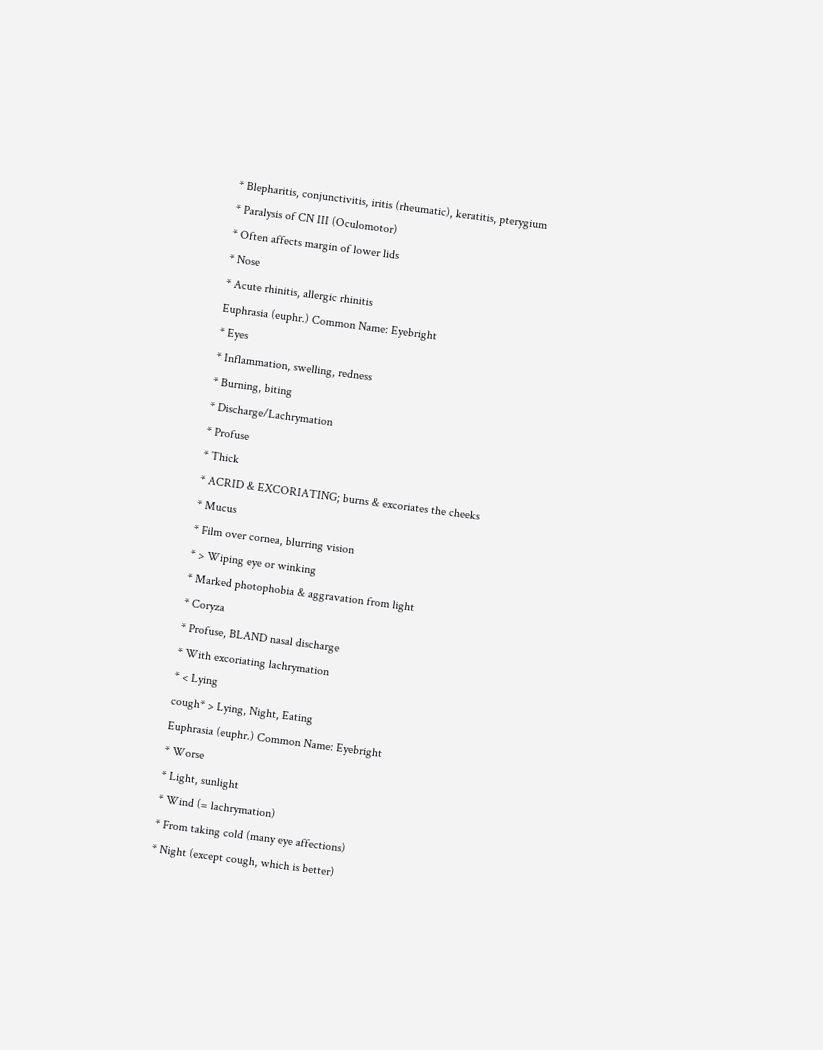* Blepharitis, conjunctivitis, iritis (rheumatic), keratitis, pterygium
* Paralysis of CN III (Oculomotor)
* Often affects margin of lower lids
* Nose
* Acute rhinitis, allergic rhinitis
Euphrasia (euphr.) Common Name: Eyebright
* Eyes
* Inflammation, swelling, redness
* Burning, biting
* Discharge/Lachrymation
* Profuse
* Thick
* ACRID & EXCORIATING; burns & excoriates the cheeks
* Mucus
* Film over cornea, blurring vision
* > Wiping eye or winking
* Marked photophobia & aggravation from light
* Coryza
* Profuse, BLAND nasal discharge
* With excoriating lachrymation
* < Lying
cough* > Lying, Night, Eating
Euphrasia (euphr.) Common Name: Eyebright
* Worse
* Light, sunlight
* Wind (= lachrymation)
* From taking cold (many eye affections)
* Night (except cough, which is better)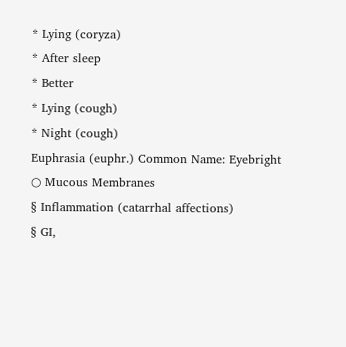* Lying (coryza)
* After sleep
* Better
* Lying (cough)
* Night (cough)
Euphrasia (euphr.) Common Name: Eyebright
○ Mucous Membranes
§ Inflammation (catarrhal affections)
§ GI,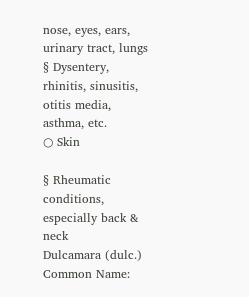nose, eyes, ears, urinary tract, lungs
§ Dysentery, rhinitis, sinusitis, otitis media, asthma, etc.
○ Skin

§ Rheumatic conditions, especially back & neck
Dulcamara (dulc.) Common Name: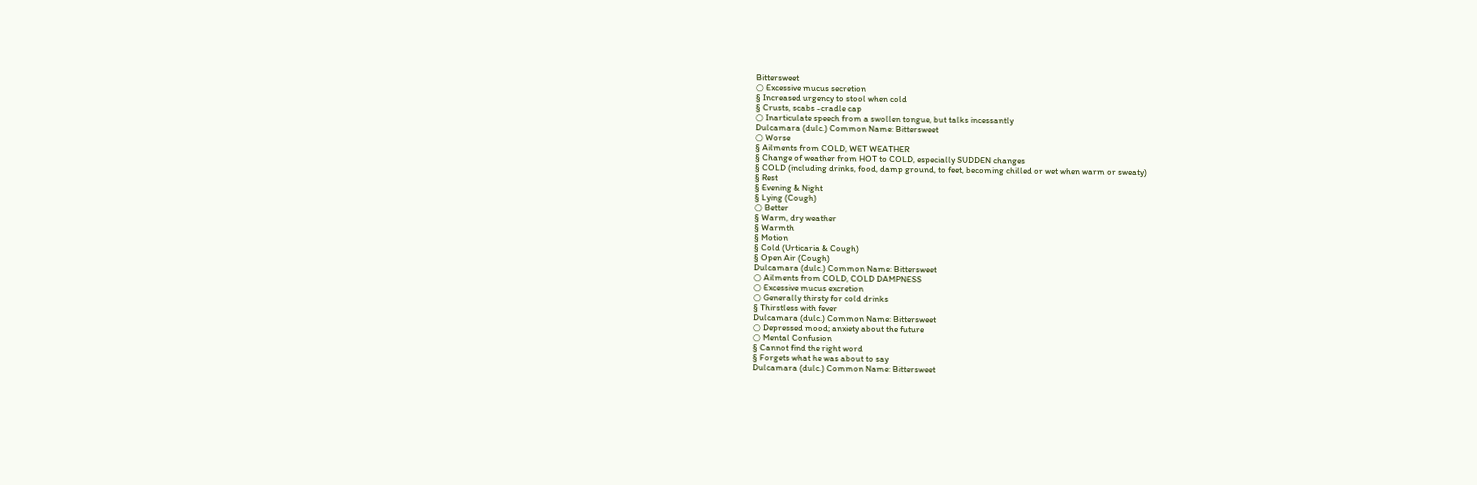Bittersweet
○ Excessive mucus secretion
§ Increased urgency to stool when cold
§ Crusts, scabs -cradle cap
○ Inarticulate speech from a swollen tongue, but talks incessantly
Dulcamara (dulc.) Common Name: Bittersweet
○ Worse
§ Ailments from COLD, WET WEATHER
§ Change of weather from HOT to COLD, especially SUDDEN changes
§ COLD (including drinks, food, damp ground, to feet, becoming chilled or wet when warm or sweaty)
§ Rest
§ Evening & Night
§ Lying (Cough)
○ Better
§ Warm, dry weather
§ Warmth
§ Motion
§ Cold (Urticaria & Cough)
§ Open Air (Cough)
Dulcamara (dulc.) Common Name: Bittersweet
○ Ailments from COLD, COLD DAMPNESS
○ Excessive mucus excretion
○ Generally thirsty for cold drinks
§ Thirstless with fever
Dulcamara (dulc.) Common Name: Bittersweet
○ Depressed mood; anxiety about the future
○ Mental Confusion
§ Cannot find the right word
§ Forgets what he was about to say
Dulcamara (dulc.) Common Name: Bittersweet